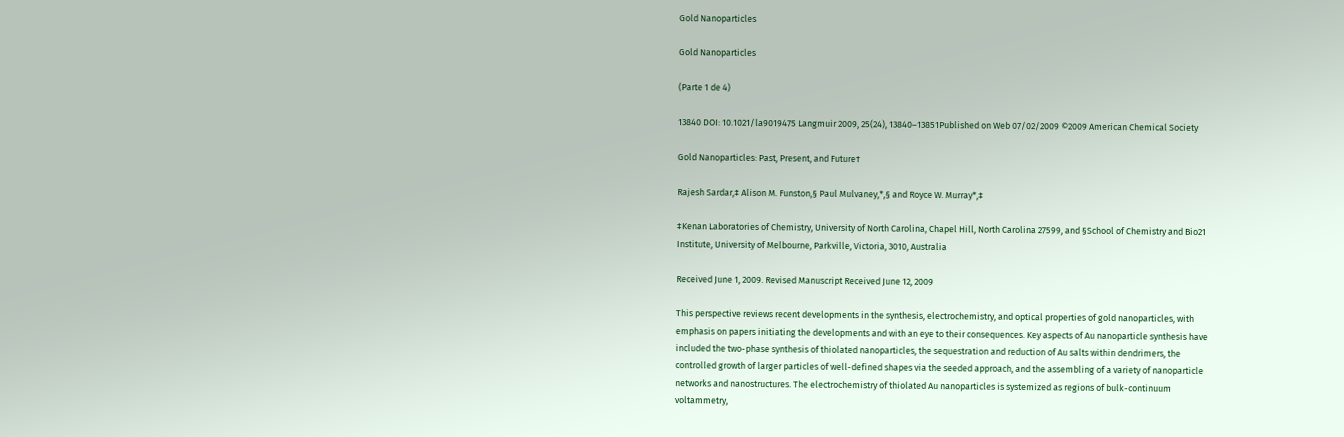Gold Nanoparticles

Gold Nanoparticles

(Parte 1 de 4)

13840 DOI: 10.1021/la9019475 Langmuir 2009, 25(24), 13840–13851Published on Web 07/02/2009 ©2009 American Chemical Society

Gold Nanoparticles: Past, Present, and Future†

Rajesh Sardar,‡ Alison M. Funston,§ Paul Mulvaney,*,§ and Royce W. Murray*,‡

‡Kenan Laboratories of Chemistry, University of North Carolina, Chapel Hill, North Carolina 27599, and §School of Chemistry and Bio21 Institute, University of Melbourne, Parkville, Victoria, 3010, Australia

Received June 1, 2009. Revised Manuscript Received June 12, 2009

This perspective reviews recent developments in the synthesis, electrochemistry, and optical properties of gold nanoparticles, with emphasis on papers initiating the developments and with an eye to their consequences. Key aspects of Au nanoparticle synthesis have included the two-phase synthesis of thiolated nanoparticles, the sequestration and reduction of Au salts within dendrimers, the controlled growth of larger particles of well-defined shapes via the seeded approach, and the assembling of a variety of nanoparticle networks and nanostructures. The electrochemistry of thiolated Au nanoparticles is systemized as regions of bulk-continuum voltammetry,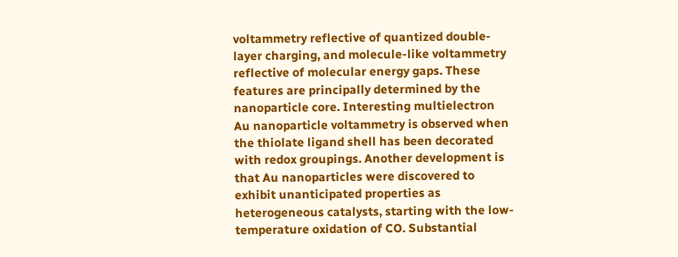voltammetry reflective of quantized double-layer charging, and molecule-like voltammetry reflective of molecular energy gaps. These features are principally determined by the nanoparticle core. Interesting multielectron Au nanoparticle voltammetry is observed when the thiolate ligand shell has been decorated with redox groupings. Another development is that Au nanoparticles were discovered to exhibit unanticipated properties as heterogeneous catalysts, starting with the low-temperature oxidation of CO. Substantial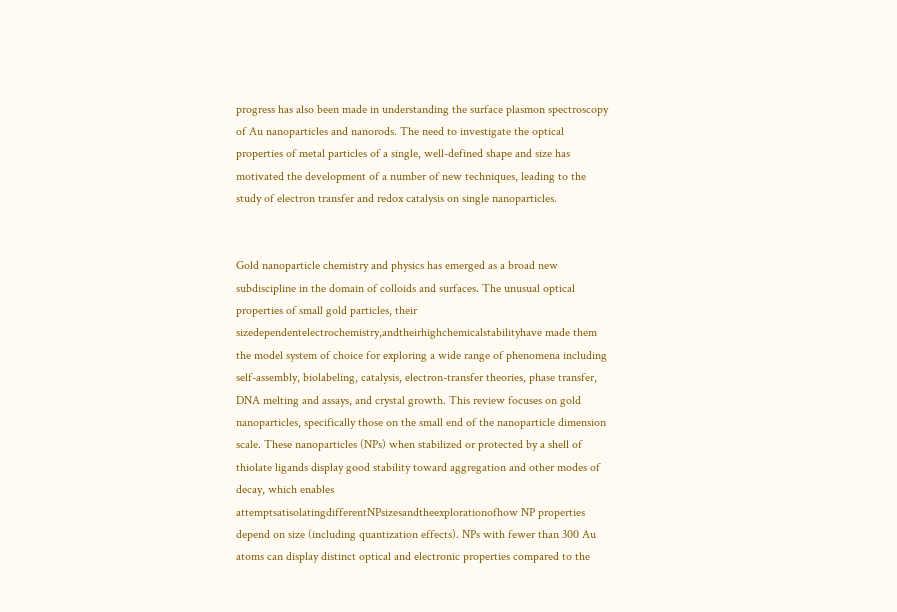progress has also been made in understanding the surface plasmon spectroscopy of Au nanoparticles and nanorods. The need to investigate the optical properties of metal particles of a single, well-defined shape and size has motivated the development of a number of new techniques, leading to the study of electron transfer and redox catalysis on single nanoparticles.


Gold nanoparticle chemistry and physics has emerged as a broad new subdiscipline in the domain of colloids and surfaces. The unusual optical properties of small gold particles, their sizedependentelectrochemistry,andtheirhighchemicalstabilityhave made them the model system of choice for exploring a wide range of phenomena including self-assembly, biolabeling, catalysis, electron-transfer theories, phase transfer, DNA melting and assays, and crystal growth. This review focuses on gold nanoparticles, specifically those on the small end of the nanoparticle dimension scale. These nanoparticles (NPs) when stabilized or protected by a shell of thiolate ligands display good stability toward aggregation and other modes of decay, which enables attemptsatisolatingdifferentNPsizesandtheexplorationofhow NP properties depend on size (including quantization effects). NPs with fewer than 300 Au atoms can display distinct optical and electronic properties compared to the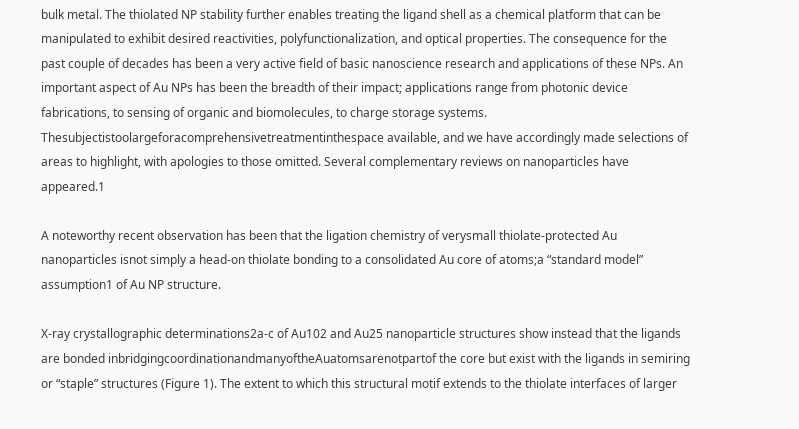bulk metal. The thiolated NP stability further enables treating the ligand shell as a chemical platform that can be manipulated to exhibit desired reactivities, polyfunctionalization, and optical properties. The consequence for the past couple of decades has been a very active field of basic nanoscience research and applications of these NPs. An important aspect of Au NPs has been the breadth of their impact; applications range from photonic device fabrications, to sensing of organic and biomolecules, to charge storage systems. Thesubjectistoolargeforacomprehensivetreatmentinthespace available, and we have accordingly made selections of areas to highlight, with apologies to those omitted. Several complementary reviews on nanoparticles have appeared.1

A noteworthy recent observation has been that the ligation chemistry of verysmall thiolate-protected Au nanoparticles isnot simply a head-on thiolate bonding to a consolidated Au core of atoms;a “standard model” assumption1 of Au NP structure.

X-ray crystallographic determinations2a-c of Au102 and Au25 nanoparticle structures show instead that the ligands are bonded inbridgingcoordinationandmanyoftheAuatomsarenotpartof the core but exist with the ligands in semiring or “staple” structures (Figure 1). The extent to which this structural motif extends to the thiolate interfaces of larger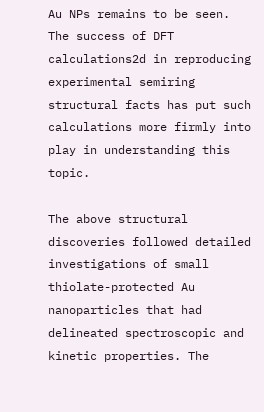Au NPs remains to be seen. The success of DFT calculations2d in reproducing experimental semiring structural facts has put such calculations more firmly into play in understanding this topic.

The above structural discoveries followed detailed investigations of small thiolate-protected Au nanoparticles that had delineated spectroscopic and kinetic properties. The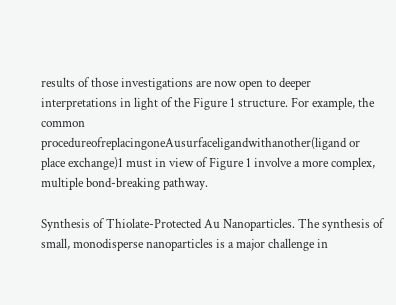results of those investigations are now open to deeper interpretations in light of the Figure 1 structure. For example, the common procedureofreplacingoneAusurfaceligandwithanother(ligand or place exchange)1 must in view of Figure 1 involve a more complex, multiple bond-breaking pathway.

Synthesis of Thiolate-Protected Au Nanoparticles. The synthesis of small, monodisperse nanoparticles is a major challenge in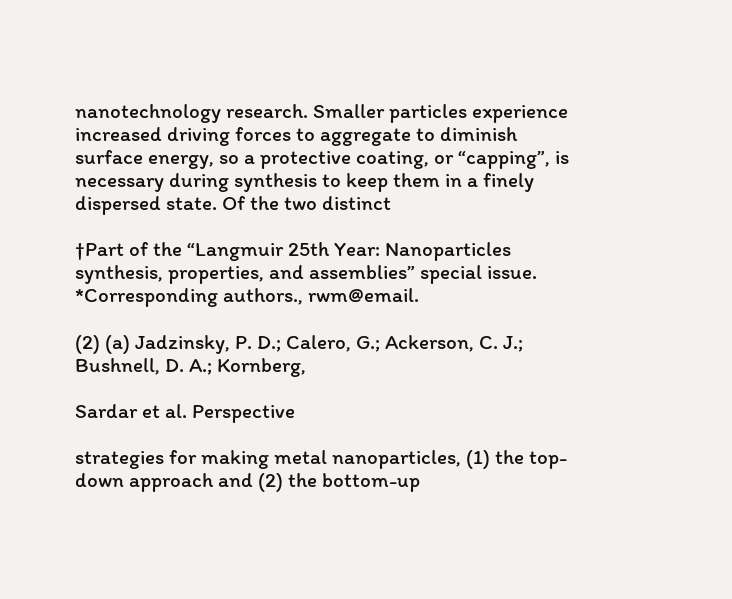nanotechnology research. Smaller particles experience increased driving forces to aggregate to diminish surface energy, so a protective coating, or “capping”, is necessary during synthesis to keep them in a finely dispersed state. Of the two distinct

†Part of the “Langmuir 25th Year: Nanoparticles synthesis, properties, and assemblies” special issue. *Corresponding authors., rwm@email.

(2) (a) Jadzinsky, P. D.; Calero, G.; Ackerson, C. J.; Bushnell, D. A.; Kornberg,

Sardar et al. Perspective

strategies for making metal nanoparticles, (1) the top-down approach and (2) the bottom-up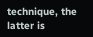technique, the latter is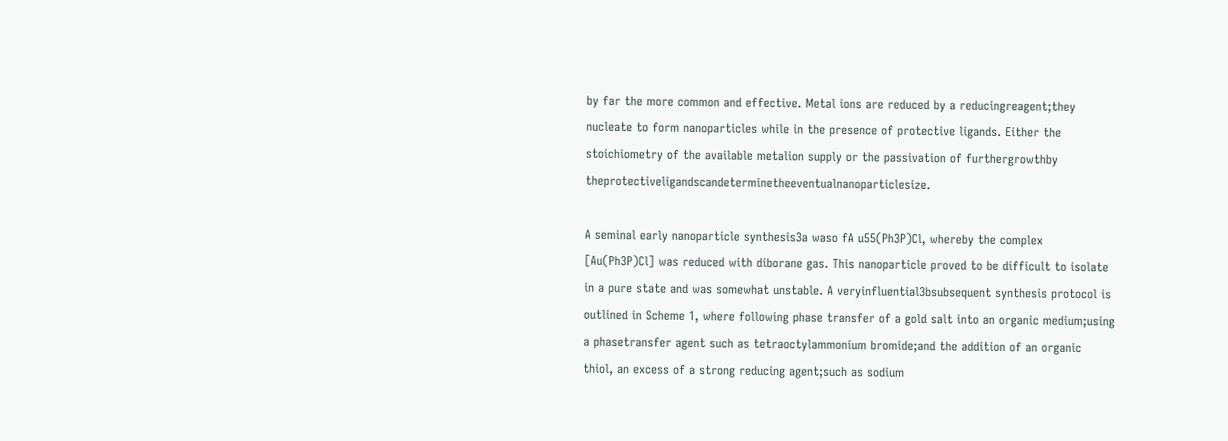by far the more common and effective. Metal ions are reduced by a reducingreagent;they nucleate to form nanoparticles while in the presence of protective ligands. Either the stoichiometry of the available metalion supply or the passivation of furthergrowthby theprotectiveligandscandeterminetheeventualnanoparticlesize.

A seminal early nanoparticle synthesis3a waso fA u55(Ph3P)Cl, whereby the complex [Au(Ph3P)Cl] was reduced with diborane gas. This nanoparticle proved to be difficult to isolate in a pure state and was somewhat unstable. A veryinfluential3bsubsequent synthesis protocol is outlined in Scheme 1, where following phase transfer of a gold salt into an organic medium;using a phasetransfer agent such as tetraoctylammonium bromide;and the addition of an organic thiol, an excess of a strong reducing agent;such as sodium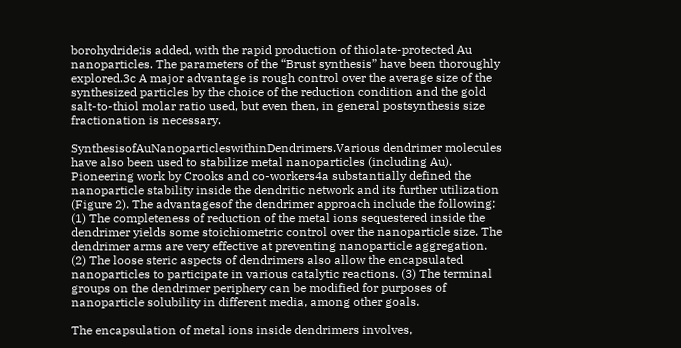borohydride;is added, with the rapid production of thiolate-protected Au nanoparticles. The parameters of the “Brust synthesis” have been thoroughly explored.3c A major advantage is rough control over the average size of the synthesized particles by the choice of the reduction condition and the gold salt-to-thiol molar ratio used, but even then, in general postsynthesis size fractionation is necessary.

SynthesisofAuNanoparticleswithinDendrimers.Various dendrimer molecules have also been used to stabilize metal nanoparticles (including Au). Pioneering work by Crooks and co-workers4a substantially defined the nanoparticle stability inside the dendritic network and its further utilization (Figure 2). The advantagesof the dendrimer approach include the following: (1) The completeness of reduction of the metal ions sequestered inside the dendrimer yields some stoichiometric control over the nanoparticle size. The dendrimer arms are very effective at preventing nanoparticle aggregation. (2) The loose steric aspects of dendrimers also allow the encapsulated nanoparticles to participate in various catalytic reactions. (3) The terminal groups on the dendrimer periphery can be modified for purposes of nanoparticle solubility in different media, among other goals.

The encapsulation of metal ions inside dendrimers involves,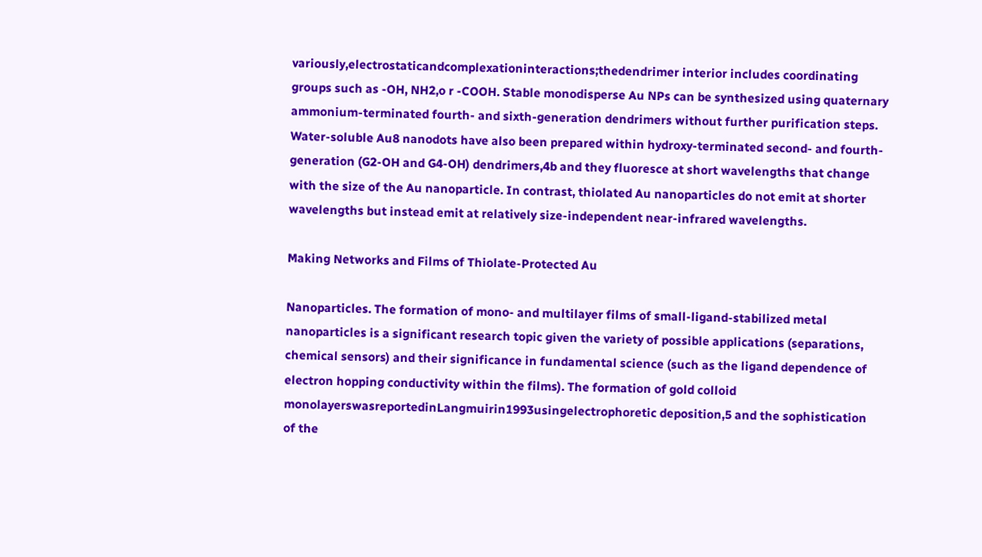variously,electrostaticandcomplexationinteractions;thedendrimer interior includes coordinating groups such as -OH, NH2,o r -COOH. Stable monodisperse Au NPs can be synthesized using quaternary ammonium-terminated fourth- and sixth-generation dendrimers without further purification steps. Water-soluble Au8 nanodots have also been prepared within hydroxy-terminated second- and fourth-generation (G2-OH and G4-OH) dendrimers,4b and they fluoresce at short wavelengths that change with the size of the Au nanoparticle. In contrast, thiolated Au nanoparticles do not emit at shorter wavelengths but instead emit at relatively size-independent near-infrared wavelengths.

Making Networks and Films of Thiolate-Protected Au

Nanoparticles. The formation of mono- and multilayer films of small-ligand-stabilized metal nanoparticles is a significant research topic given the variety of possible applications (separations, chemical sensors) and their significance in fundamental science (such as the ligand dependence of electron hopping conductivity within the films). The formation of gold colloid monolayerswasreportedinLangmuirin1993usingelectrophoretic deposition,5 and the sophistication of the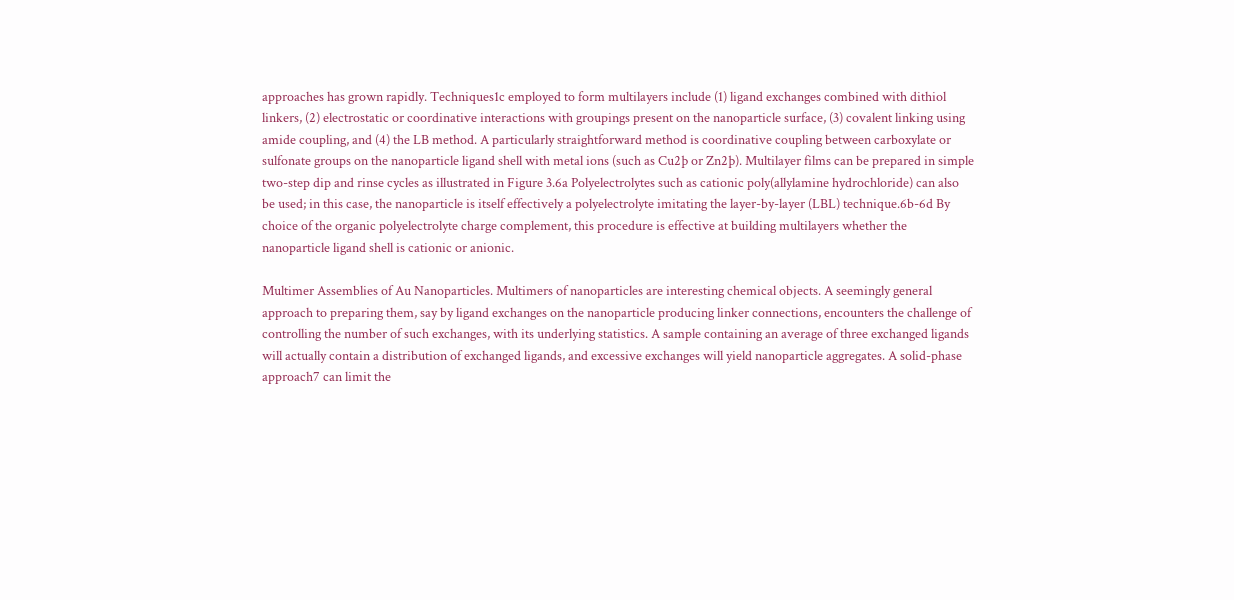approaches has grown rapidly. Techniques1c employed to form multilayers include (1) ligand exchanges combined with dithiol linkers, (2) electrostatic or coordinative interactions with groupings present on the nanoparticle surface, (3) covalent linking using amide coupling, and (4) the LB method. A particularly straightforward method is coordinative coupling between carboxylate or sulfonate groups on the nanoparticle ligand shell with metal ions (such as Cu2þ or Zn2þ). Multilayer films can be prepared in simple two-step dip and rinse cycles as illustrated in Figure 3.6a Polyelectrolytes such as cationic poly(allylamine hydrochloride) can also be used; in this case, the nanoparticle is itself effectively a polyelectrolyte imitating the layer-by-layer (LBL) technique.6b-6d By choice of the organic polyelectrolyte charge complement, this procedure is effective at building multilayers whether the nanoparticle ligand shell is cationic or anionic.

Multimer Assemblies of Au Nanoparticles. Multimers of nanoparticles are interesting chemical objects. A seemingly general approach to preparing them, say by ligand exchanges on the nanoparticle producing linker connections, encounters the challenge of controlling the number of such exchanges, with its underlying statistics. A sample containing an average of three exchanged ligands will actually contain a distribution of exchanged ligands, and excessive exchanges will yield nanoparticle aggregates. A solid-phase approach7 can limit the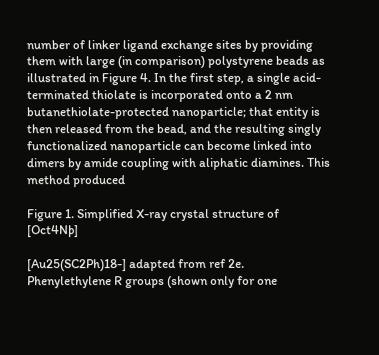number of linker ligand exchange sites by providing them with large (in comparison) polystyrene beads as illustrated in Figure 4. In the first step, a single acid-terminated thiolate is incorporated onto a 2 nm butanethiolate-protected nanoparticle; that entity is then released from the bead, and the resulting singly functionalized nanoparticle can become linked into dimers by amide coupling with aliphatic diamines. This method produced

Figure 1. Simplified X-ray crystal structure of [Oct4Nþ]

[Au25(SC2Ph)18-] adapted from ref 2e. Phenylethylene R groups (shown only for one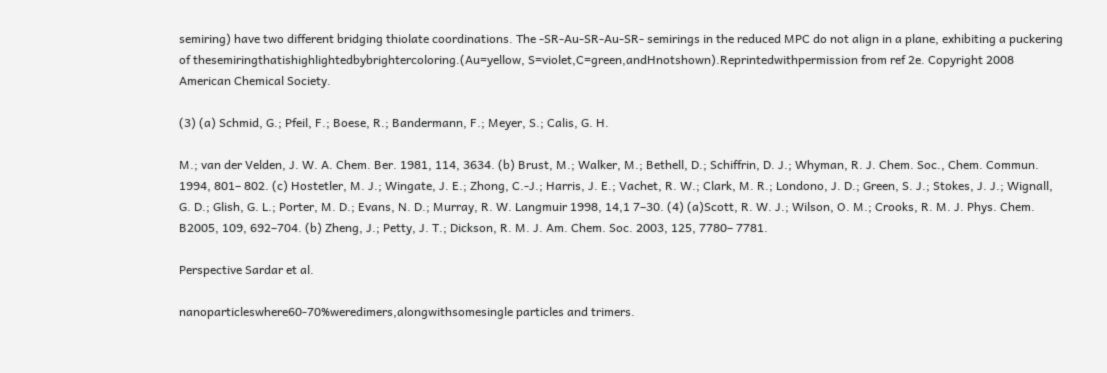semiring) have two different bridging thiolate coordinations. The -SR-Au-SR-Au-SR- semirings in the reduced MPC do not align in a plane, exhibiting a puckering of thesemiringthatishighlightedbybrightercoloring.(Au=yellow, S=violet,C=green,andHnotshown).Reprintedwithpermission from ref 2e. Copyright 2008 American Chemical Society.

(3) (a) Schmid, G.; Pfeil, F.; Boese, R.; Bandermann, F.; Meyer, S.; Calis, G. H.

M.; van der Velden, J. W. A. Chem. Ber. 1981, 114, 3634. (b) Brust, M.; Walker, M.; Bethell, D.; Schiffrin, D. J.; Whyman, R. J. Chem. Soc., Chem. Commun. 1994, 801– 802. (c) Hostetler, M. J.; Wingate, J. E.; Zhong, C.-J.; Harris, J. E.; Vachet, R. W.; Clark, M. R.; Londono, J. D.; Green, S. J.; Stokes, J. J.; Wignall, G. D.; Glish, G. L.; Porter, M. D.; Evans, N. D.; Murray, R. W. Langmuir 1998, 14,1 7–30. (4) (a)Scott, R. W. J.; Wilson, O. M.; Crooks, R. M. J. Phys. Chem. B2005, 109, 692–704. (b) Zheng, J.; Petty, J. T.; Dickson, R. M. J. Am. Chem. Soc. 2003, 125, 7780– 7781.

Perspective Sardar et al.

nanoparticleswhere60-70%weredimers,alongwithsomesingle particles and trimers.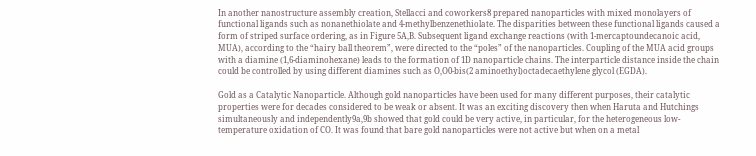In another nanostructure assembly creation, Stellacci and coworkers8 prepared nanoparticles with mixed monolayers of functional ligands such as nonanethiolate and 4-methylbenzenethiolate. The disparities between these functional ligands caused a form of striped surface ordering, as in Figure 5A,B. Subsequent ligand exchange reactions (with 1-mercaptoundecanoic acid, MUA), according to the “hairy ball theorem”, were directed to the “poles” of the nanoparticles. Coupling of the MUA acid groups with a diamine (1,6-diaminohexane) leads to the formation of 1D nanoparticle chains. The interparticle distance inside the chain could be controlled by using different diamines such as O,O0-bis(2 aminoethyl)octadecaethylene glycol (EGDA).

Gold as a Catalytic Nanoparticle. Although gold nanoparticles have been used for many different purposes, their catalytic properties were for decades considered to be weak or absent. It was an exciting discovery then when Haruta and Hutchings simultaneously and independently9a,9b showed that gold could be very active, in particular, for the heterogeneous low-temperature oxidation of CO. It was found that bare gold nanoparticles were not active but when on a metal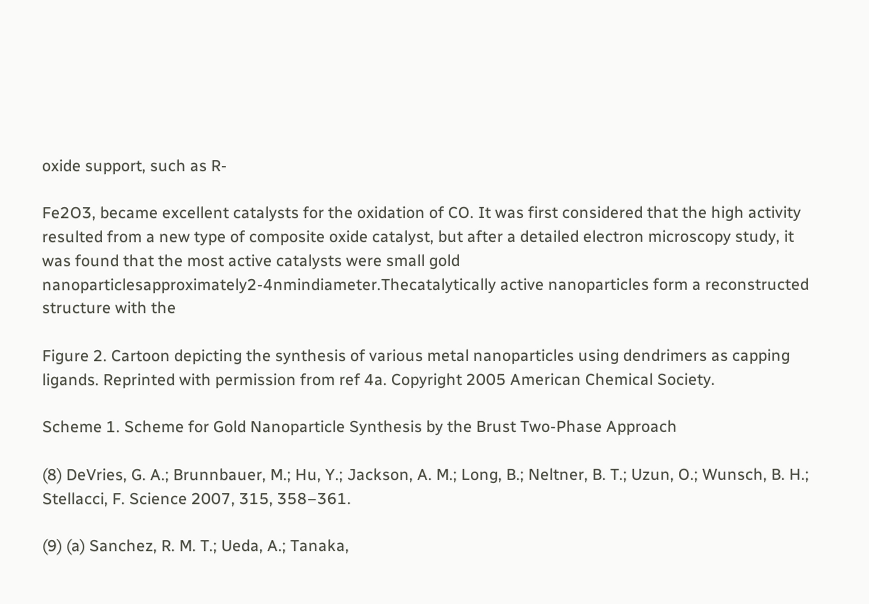oxide support, such as R-

Fe2O3, became excellent catalysts for the oxidation of CO. It was first considered that the high activity resulted from a new type of composite oxide catalyst, but after a detailed electron microscopy study, it was found that the most active catalysts were small gold nanoparticlesapproximately2-4nmindiameter.Thecatalytically active nanoparticles form a reconstructed structure with the

Figure 2. Cartoon depicting the synthesis of various metal nanoparticles using dendrimers as capping ligands. Reprinted with permission from ref 4a. Copyright 2005 American Chemical Society.

Scheme 1. Scheme for Gold Nanoparticle Synthesis by the Brust Two-Phase Approach

(8) DeVries, G. A.; Brunnbauer, M.; Hu, Y.; Jackson, A. M.; Long, B.; Neltner, B. T.; Uzun, O.; Wunsch, B. H.; Stellacci, F. Science 2007, 315, 358–361.

(9) (a) Sanchez, R. M. T.; Ueda, A.; Tanaka,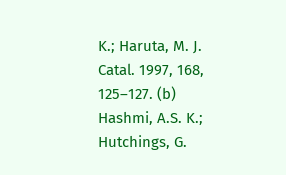K.; Haruta, M. J. Catal. 1997, 168, 125–127. (b) Hashmi, A.S. K.; Hutchings, G.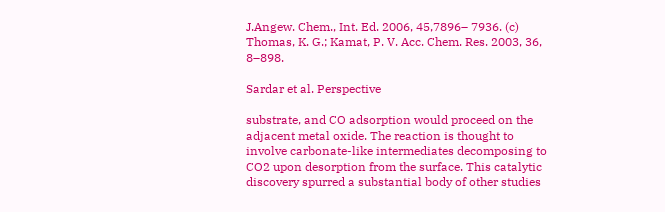J.Angew. Chem., Int. Ed. 2006, 45,7896– 7936. (c) Thomas, K. G.; Kamat, P. V. Acc. Chem. Res. 2003, 36, 8–898.

Sardar et al. Perspective

substrate, and CO adsorption would proceed on the adjacent metal oxide. The reaction is thought to involve carbonate-like intermediates decomposing to CO2 upon desorption from the surface. This catalytic discovery spurred a substantial body of other studies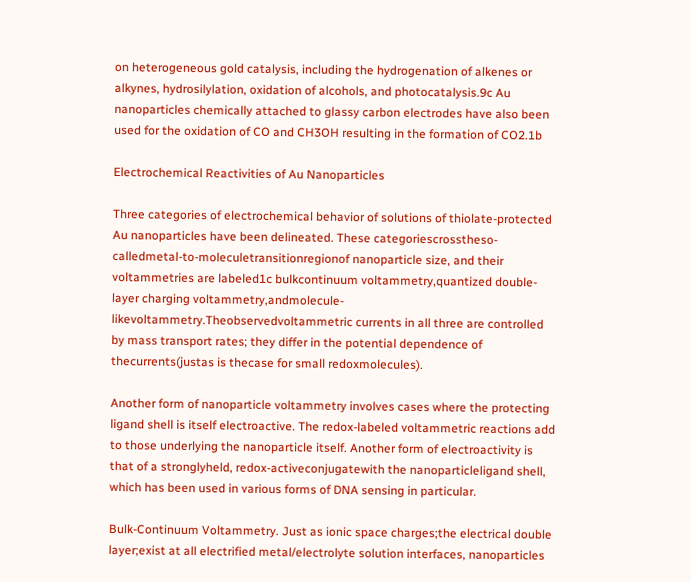on heterogeneous gold catalysis, including the hydrogenation of alkenes or alkynes, hydrosilylation, oxidation of alcohols, and photocatalysis.9c Au nanoparticles chemically attached to glassy carbon electrodes have also been used for the oxidation of CO and CH3OH resulting in the formation of CO2.1b

Electrochemical Reactivities of Au Nanoparticles

Three categories of electrochemical behavior of solutions of thiolate-protected Au nanoparticles have been delineated. These categoriescrosstheso-calledmetal-to-moleculetransitionregionof nanoparticle size, and their voltammetries are labeled1c bulkcontinuum voltammetry,quantized double-layer charging voltammetry,andmolecule-likevoltammetry.Theobservedvoltammetric currents in all three are controlled by mass transport rates; they differ in the potential dependence of thecurrents(justas is thecase for small redoxmolecules).

Another form of nanoparticle voltammetry involves cases where the protecting ligand shell is itself electroactive. The redox-labeled voltammetric reactions add to those underlying the nanoparticle itself. Another form of electroactivity is that of a stronglyheld, redox-activeconjugatewith the nanoparticleligand shell, which has been used in various forms of DNA sensing in particular.

Bulk-Continuum Voltammetry. Just as ionic space charges;the electrical double layer;exist at all electrified metal/electrolyte solution interfaces, nanoparticles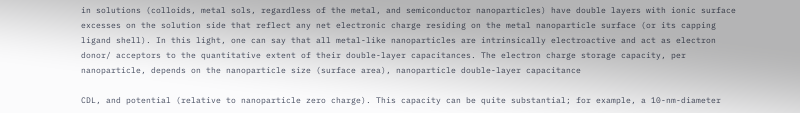in solutions (colloids, metal sols, regardless of the metal, and semiconductor nanoparticles) have double layers with ionic surface excesses on the solution side that reflect any net electronic charge residing on the metal nanoparticle surface (or its capping ligand shell). In this light, one can say that all metal-like nanoparticles are intrinsically electroactive and act as electron donor/ acceptors to the quantitative extent of their double-layer capacitances. The electron charge storage capacity, per nanoparticle, depends on the nanoparticle size (surface area), nanoparticle double-layer capacitance

CDL, and potential (relative to nanoparticle zero charge). This capacity can be quite substantial; for example, a 10-nm-diameter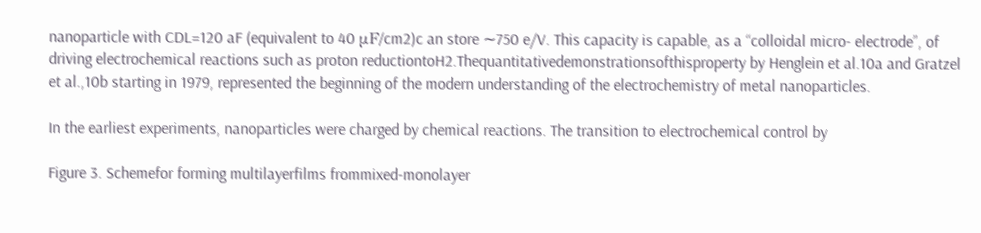nanoparticle with CDL=120 aF (equivalent to 40 μF/cm2)c an store ∼750 e/V. This capacity is capable, as a “colloidal micro- electrode”, of driving electrochemical reactions such as proton reductiontoH2.Thequantitativedemonstrationsofthisproperty by Henglein et al.10a and Gratzel et al.,10b starting in 1979, represented the beginning of the modern understanding of the electrochemistry of metal nanoparticles.

In the earliest experiments, nanoparticles were charged by chemical reactions. The transition to electrochemical control by

Figure 3. Schemefor forming multilayerfilms frommixed-monolayer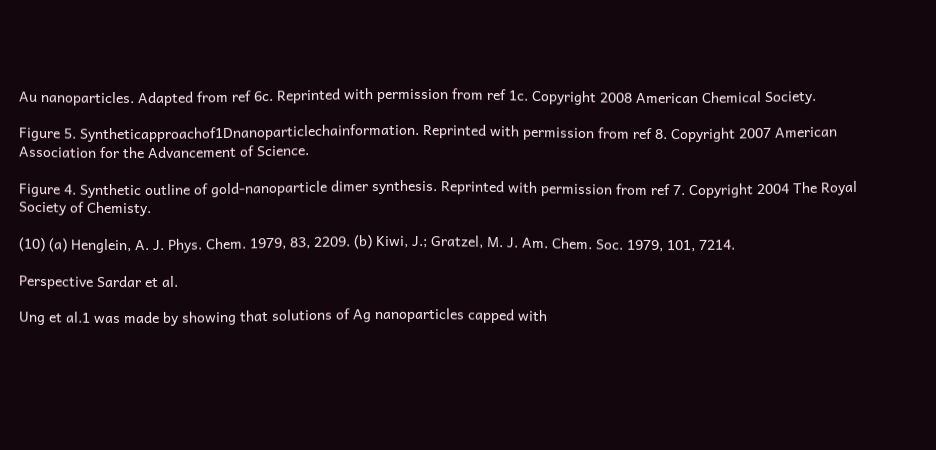Au nanoparticles. Adapted from ref 6c. Reprinted with permission from ref 1c. Copyright 2008 American Chemical Society.

Figure 5. Syntheticapproachof1Dnanoparticlechainformation. Reprinted with permission from ref 8. Copyright 2007 American Association for the Advancement of Science.

Figure 4. Synthetic outline of gold-nanoparticle dimer synthesis. Reprinted with permission from ref 7. Copyright 2004 The Royal Society of Chemisty.

(10) (a) Henglein, A. J. Phys. Chem. 1979, 83, 2209. (b) Kiwi, J.; Gratzel, M. J. Am. Chem. Soc. 1979, 101, 7214.

Perspective Sardar et al.

Ung et al.1 was made by showing that solutions of Ag nanoparticles capped with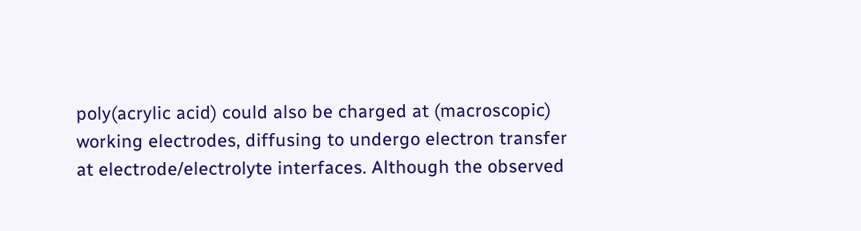poly(acrylic acid) could also be charged at (macroscopic) working electrodes, diffusing to undergo electron transfer at electrode/electrolyte interfaces. Although the observed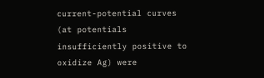current-potential curves (at potentials insufficiently positive to oxidize Ag) were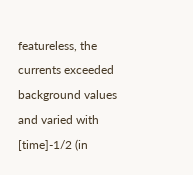featureless, the currents exceeded background values and varied with [time]-1/2 (in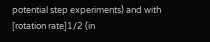potential step experiments) and with [rotation rate]1/2 (in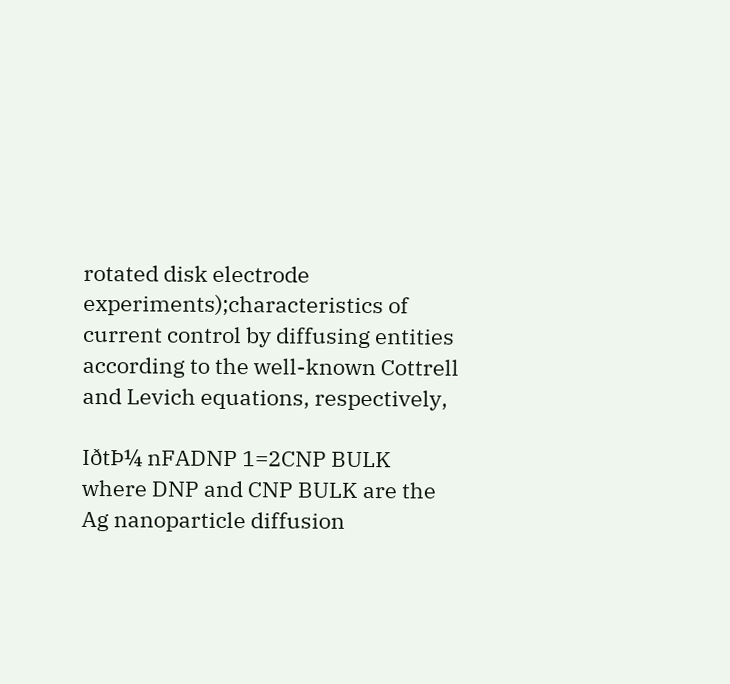rotated disk electrode experiments);characteristics of current control by diffusing entities according to the well-known Cottrell and Levich equations, respectively,

IðtÞ¼ nFADNP 1=2CNP BULK where DNP and CNP BULK are the Ag nanoparticle diffusion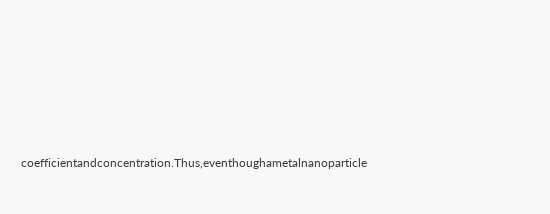coefficientandconcentration.Thus,eventhoughametalnanoparticle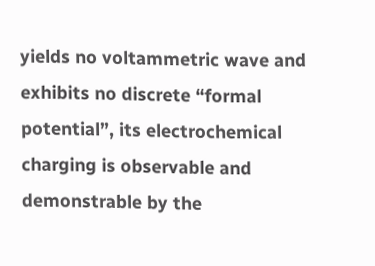yields no voltammetric wave and exhibits no discrete “formal potential”, its electrochemical charging is observable and demonstrable by the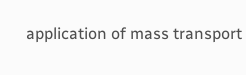application of mass transport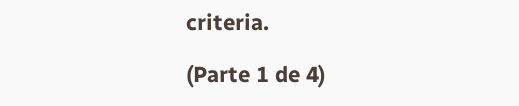criteria.

(Parte 1 de 4)